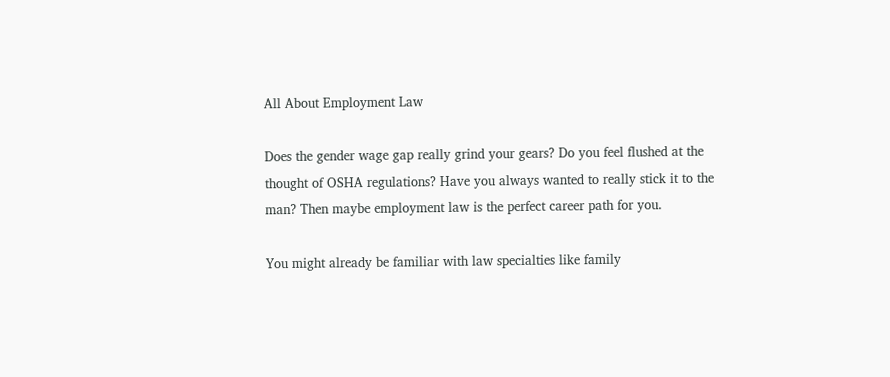All About Employment Law

Does the gender wage gap really grind your gears? Do you feel flushed at the thought of OSHA regulations? Have you always wanted to really stick it to the man? Then maybe employment law is the perfect career path for you.

You might already be familiar with law specialties like family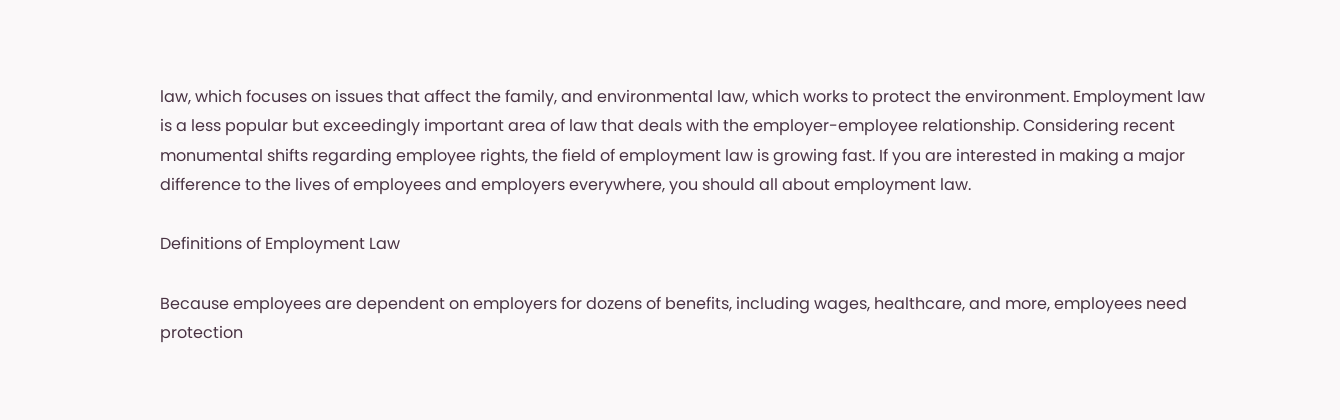law, which focuses on issues that affect the family, and environmental law, which works to protect the environment. Employment law is a less popular but exceedingly important area of law that deals with the employer-employee relationship. Considering recent monumental shifts regarding employee rights, the field of employment law is growing fast. If you are interested in making a major difference to the lives of employees and employers everywhere, you should all about employment law.

Definitions of Employment Law

Because employees are dependent on employers for dozens of benefits, including wages, healthcare, and more, employees need protection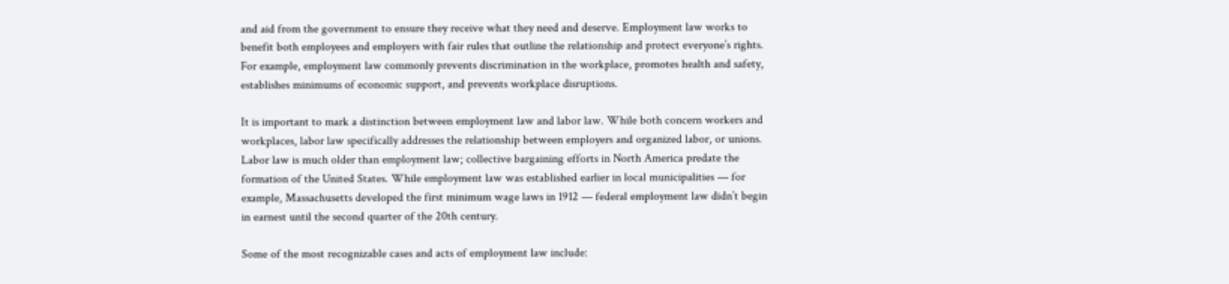and aid from the government to ensure they receive what they need and deserve. Employment law works to benefit both employees and employers with fair rules that outline the relationship and protect everyone’s rights. For example, employment law commonly prevents discrimination in the workplace, promotes health and safety, establishes minimums of economic support, and prevents workplace disruptions.

It is important to mark a distinction between employment law and labor law. While both concern workers and workplaces, labor law specifically addresses the relationship between employers and organized labor, or unions. Labor law is much older than employment law; collective bargaining efforts in North America predate the formation of the United States. While employment law was established earlier in local municipalities — for example, Massachusetts developed the first minimum wage laws in 1912 — federal employment law didn’t begin in earnest until the second quarter of the 20th century.

Some of the most recognizable cases and acts of employment law include: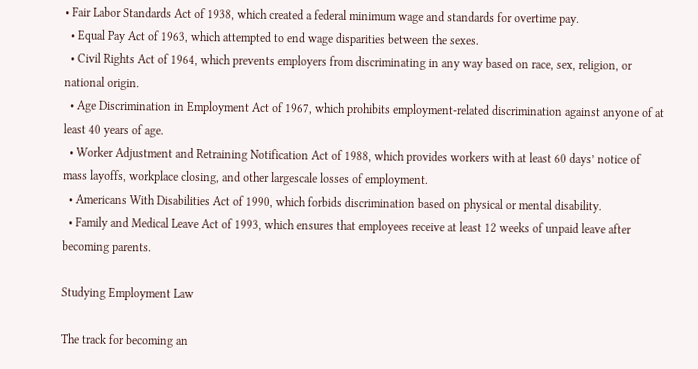• Fair Labor Standards Act of 1938, which created a federal minimum wage and standards for overtime pay.
  • Equal Pay Act of 1963, which attempted to end wage disparities between the sexes.
  • Civil Rights Act of 1964, which prevents employers from discriminating in any way based on race, sex, religion, or national origin.
  • Age Discrimination in Employment Act of 1967, which prohibits employment-related discrimination against anyone of at least 40 years of age.
  • Worker Adjustment and Retraining Notification Act of 1988, which provides workers with at least 60 days’ notice of mass layoffs, workplace closing, and other largescale losses of employment.
  • Americans With Disabilities Act of 1990, which forbids discrimination based on physical or mental disability.
  • Family and Medical Leave Act of 1993, which ensures that employees receive at least 12 weeks of unpaid leave after becoming parents.

Studying Employment Law

The track for becoming an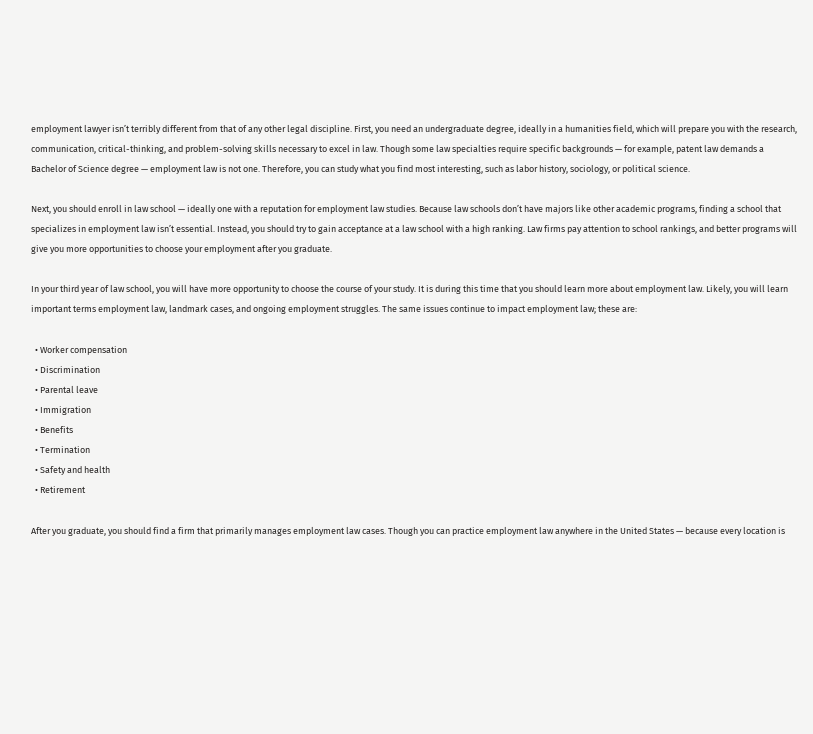employment lawyer isn’t terribly different from that of any other legal discipline. First, you need an undergraduate degree, ideally in a humanities field, which will prepare you with the research, communication, critical-thinking, and problem-solving skills necessary to excel in law. Though some law specialties require specific backgrounds — for example, patent law demands a Bachelor of Science degree — employment law is not one. Therefore, you can study what you find most interesting, such as labor history, sociology, or political science.

Next, you should enroll in law school — ideally one with a reputation for employment law studies. Because law schools don’t have majors like other academic programs, finding a school that specializes in employment law isn’t essential. Instead, you should try to gain acceptance at a law school with a high ranking. Law firms pay attention to school rankings, and better programs will give you more opportunities to choose your employment after you graduate.

In your third year of law school, you will have more opportunity to choose the course of your study. It is during this time that you should learn more about employment law. Likely, you will learn important terms employment law, landmark cases, and ongoing employment struggles. The same issues continue to impact employment law; these are:

  • Worker compensation
  • Discrimination
  • Parental leave
  • Immigration
  • Benefits
  • Termination
  • Safety and health
  • Retirement

After you graduate, you should find a firm that primarily manages employment law cases. Though you can practice employment law anywhere in the United States — because every location is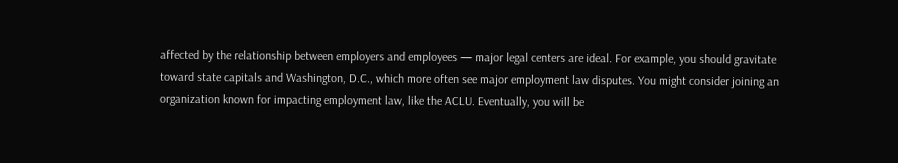affected by the relationship between employers and employees — major legal centers are ideal. For example, you should gravitate toward state capitals and Washington, D.C., which more often see major employment law disputes. You might consider joining an organization known for impacting employment law, like the ACLU. Eventually, you will be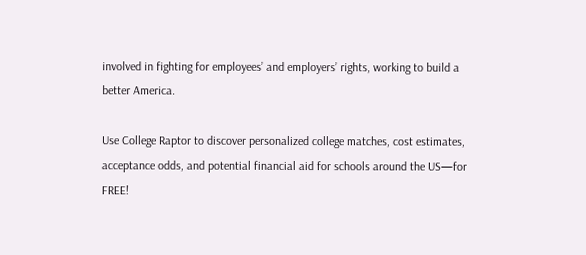involved in fighting for employees’ and employers’ rights, working to build a better America.

Use College Raptor to discover personalized college matches, cost estimates, acceptance odds, and potential financial aid for schools around the US—for FREE!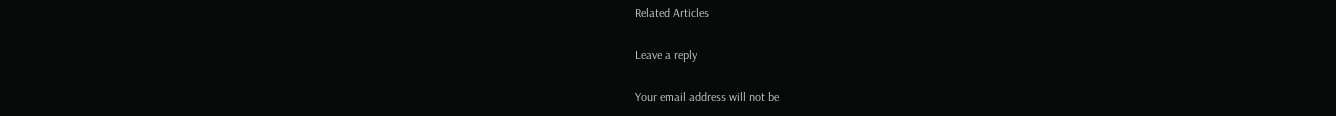Related Articles

Leave a reply

Your email address will not be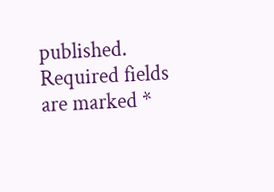published. Required fields are marked *